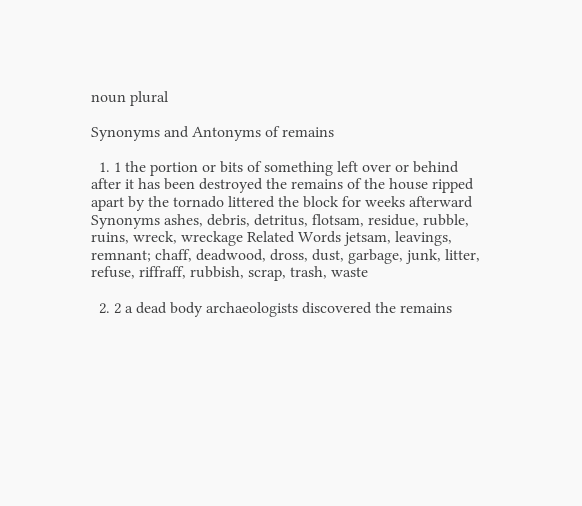noun plural

Synonyms and Antonyms of remains

  1. 1 the portion or bits of something left over or behind after it has been destroyed the remains of the house ripped apart by the tornado littered the block for weeks afterward Synonyms ashes, debris, detritus, flotsam, residue, rubble, ruins, wreck, wreckage Related Words jetsam, leavings, remnant; chaff, deadwood, dross, dust, garbage, junk, litter, refuse, riffraff, rubbish, scrap, trash, waste

  2. 2 a dead body archaeologists discovered the remains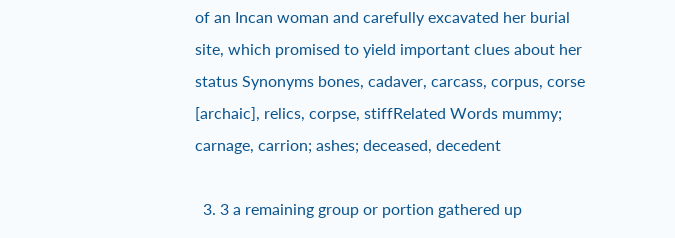of an Incan woman and carefully excavated her burial site, which promised to yield important clues about her status Synonyms bones, cadaver, carcass, corpus, corse [archaic], relics, corpse, stiffRelated Words mummy; carnage, carrion; ashes; deceased, decedent

  3. 3 a remaining group or portion gathered up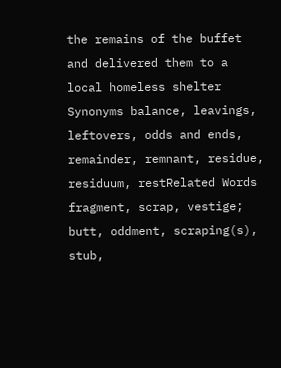the remains of the buffet and delivered them to a local homeless shelter Synonyms balance, leavings, leftovers, odds and ends, remainder, remnant, residue, residuum, restRelated Words fragment, scrap, vestige; butt, oddment, scraping(s), stub,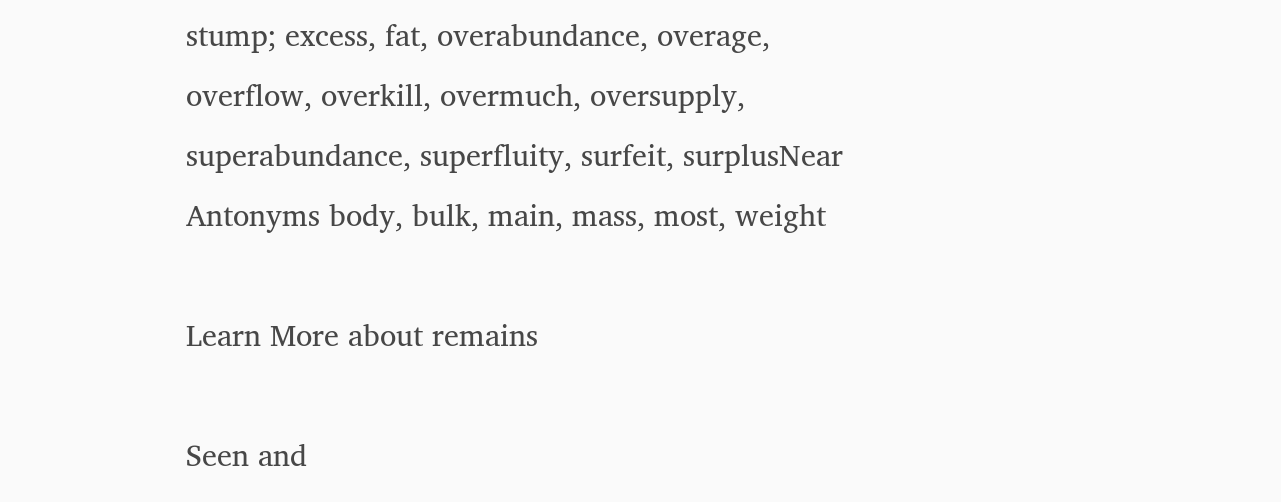stump; excess, fat, overabundance, overage, overflow, overkill, overmuch, oversupply, superabundance, superfluity, surfeit, surplusNear Antonyms body, bulk, main, mass, most, weight

Learn More about remains

Seen and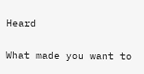Heard

What made you want to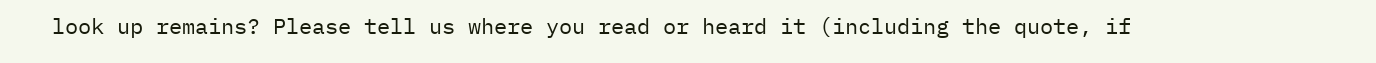look up remains? Please tell us where you read or heard it (including the quote, if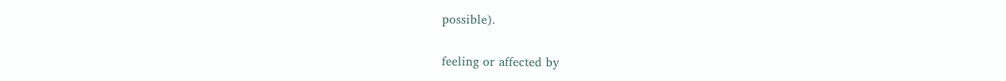possible).


feeling or affected by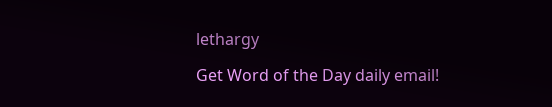lethargy

Get Word of the Day daily email!